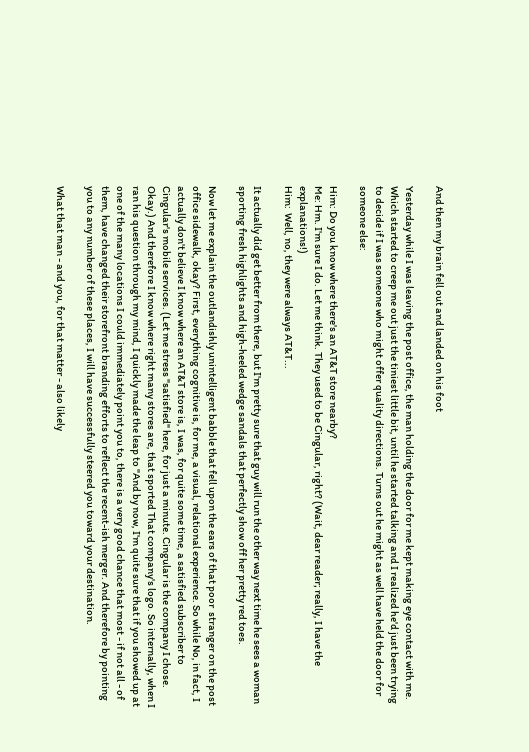And then my brain fell out and landed on his foot

Yesterday while I was leaving the post office, the man holding the door for me kept making eye contact with me. Which started to creep me out just the tiniest little bit, until he started talking and I realized he'd just been trying to decide if I was someone who might offer quality directions. Turns out he might as well have held the door for someone else:

Him: Do you know where there's an AT&T store nearby?
Me: Hm. I'm sure I do. Let me think. They used to be Cingular, right? (Wait, dear reader; really, I have the explanations!)
Him:  Well, no, they were always AT&T...

It actually did get better from there, but I'm pretty sure that guy will run the other way next time he sees a woman sporting fresh highlights and high-heeled wedge sandals that perfectly show off her pretty red toes.

Now let me explain the outlandishly unintelligent babble that fell upon the ears of that poor  stranger on the post office sidewalk, okay? First, everything cognitive is, for me, a visual, relational experience. So while No, in fact, I actually don't believe I know where an AT&T store is, I was, for quite some time, a satisfied subscriber to Cingular's mobile services. (Let me stress "satisfied" here, for just a minute. Cingular is the company I chose. Okay.) And therefore I know where right many stores are, that sported That company's logo. So internally, when I ran his question through my mind, I quickly made the leap to "And by now, I'm quite sure that if you showed up at one of the many locations I could immediately point you to, there is a very good chance that most - if not all - of them, have changed their storefront branding efforts to reflect the recent-ish merger. And therefore by pointing you to any number of these places, I will have successfully steered you toward your destination.

What that man - and you, for that matter - also likely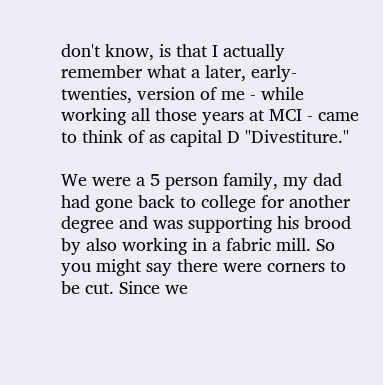don't know, is that I actually remember what a later, early-twenties, version of me - while working all those years at MCI - came to think of as capital D "Divestiture."

We were a 5 person family, my dad had gone back to college for another degree and was supporting his brood by also working in a fabric mill. So you might say there were corners to be cut. Since we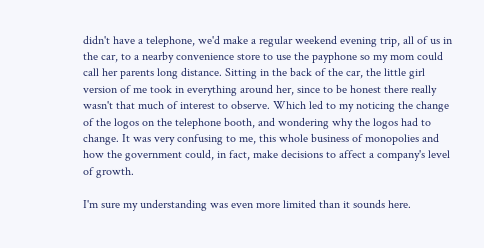didn't have a telephone, we'd make a regular weekend evening trip, all of us in the car, to a nearby convenience store to use the payphone so my mom could call her parents long distance. Sitting in the back of the car, the little girl version of me took in everything around her, since to be honest there really wasn't that much of interest to observe. Which led to my noticing the change of the logos on the telephone booth, and wondering why the logos had to change. It was very confusing to me, this whole business of monopolies and how the government could, in fact, make decisions to affect a company's level of growth.

I'm sure my understanding was even more limited than it sounds here.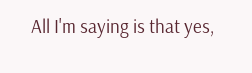All I'm saying is that yes,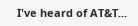I've heard of AT&T...